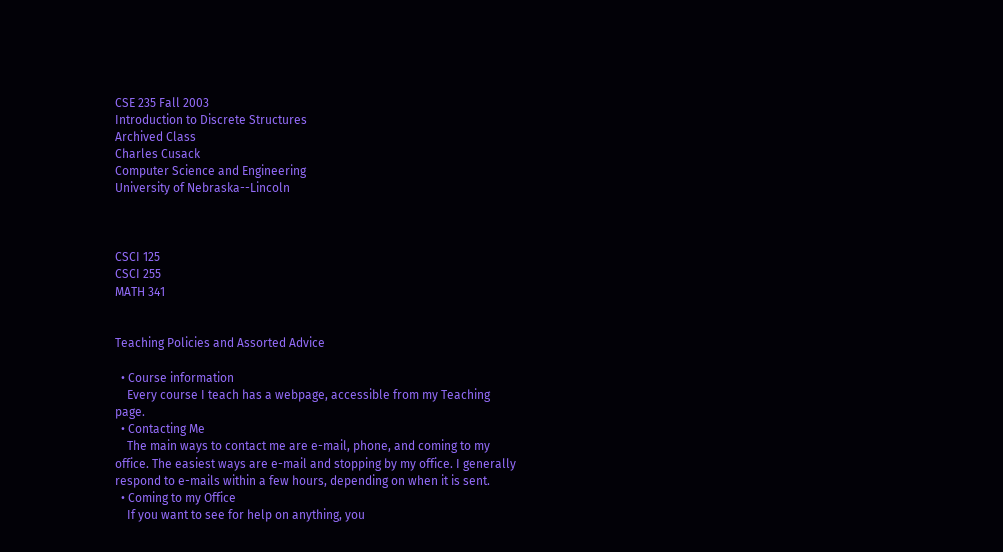CSE 235 Fall 2003
Introduction to Discrete Structures
Archived Class
Charles Cusack
Computer Science and Engineering
University of Nebraska--Lincoln



CSCI 125
CSCI 255
MATH 341


Teaching Policies and Assorted Advice

  • Course information
    Every course I teach has a webpage, accessible from my Teaching page.
  • Contacting Me
    The main ways to contact me are e-mail, phone, and coming to my office. The easiest ways are e-mail and stopping by my office. I generally respond to e-mails within a few hours, depending on when it is sent.
  • Coming to my Office
    If you want to see for help on anything, you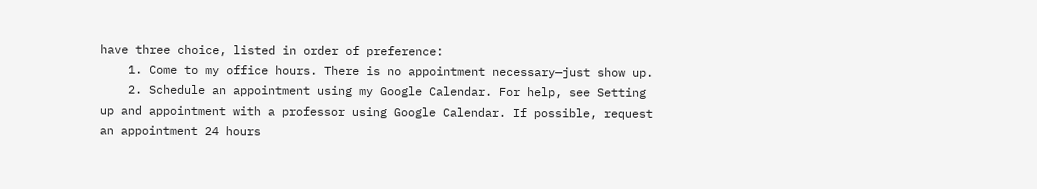have three choice, listed in order of preference:
    1. Come to my office hours. There is no appointment necessary—just show up.
    2. Schedule an appointment using my Google Calendar. For help, see Setting up and appointment with a professor using Google Calendar. If possible, request an appointment 24 hours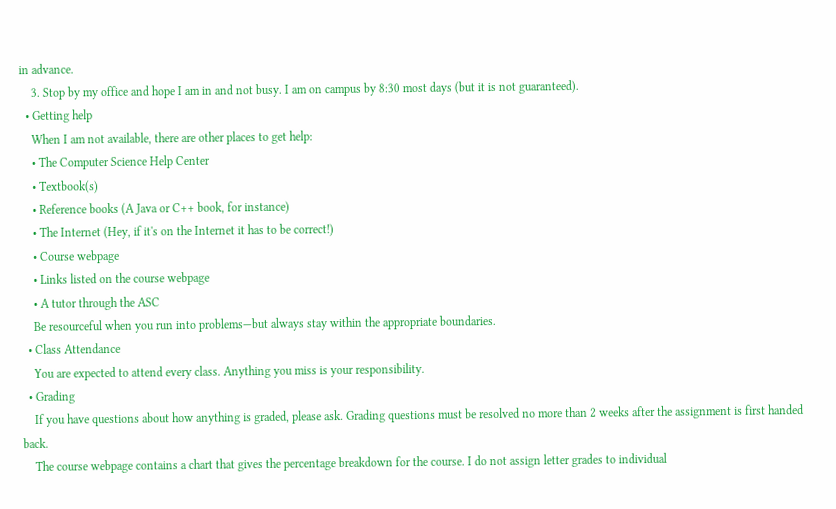in advance.
    3. Stop by my office and hope I am in and not busy. I am on campus by 8:30 most days (but it is not guaranteed).
  • Getting help
    When I am not available, there are other places to get help:
    • The Computer Science Help Center
    • Textbook(s)
    • Reference books (A Java or C++ book, for instance)
    • The Internet (Hey, if it's on the Internet it has to be correct!)
    • Course webpage
    • Links listed on the course webpage
    • A tutor through the ASC
    Be resourceful when you run into problems—but always stay within the appropriate boundaries.
  • Class Attendance
    You are expected to attend every class. Anything you miss is your responsibility.
  • Grading
    If you have questions about how anything is graded, please ask. Grading questions must be resolved no more than 2 weeks after the assignment is first handed back.
    The course webpage contains a chart that gives the percentage breakdown for the course. I do not assign letter grades to individual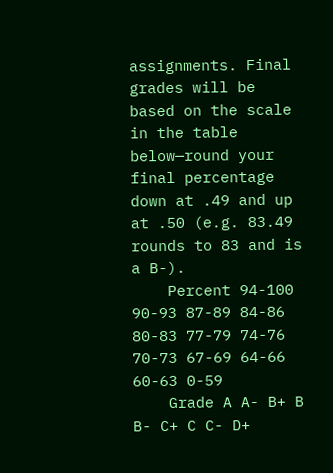assignments. Final grades will be based on the scale in the table below—round your final percentage down at .49 and up at .50 (e.g. 83.49 rounds to 83 and is a B-).
    Percent 94-100 90-93 87-89 84-86 80-83 77-79 74-76 70-73 67-69 64-66 60-63 0-59
    Grade A A- B+ B B- C+ C C- D+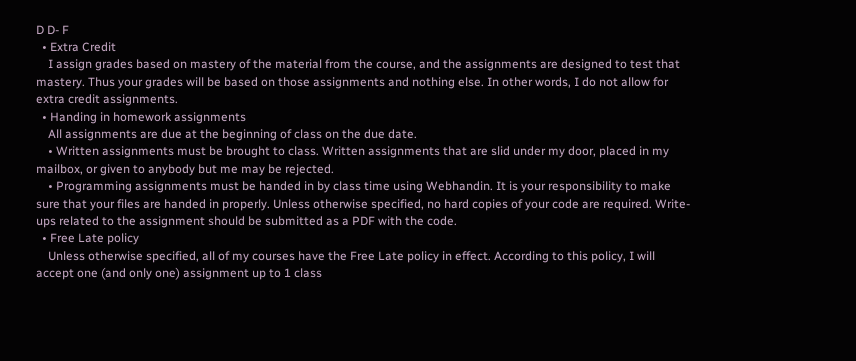D D- F
  • Extra Credit
    I assign grades based on mastery of the material from the course, and the assignments are designed to test that mastery. Thus your grades will be based on those assignments and nothing else. In other words, I do not allow for extra credit assignments.
  • Handing in homework assignments
    All assignments are due at the beginning of class on the due date.
    • Written assignments must be brought to class. Written assignments that are slid under my door, placed in my mailbox, or given to anybody but me may be rejected.
    • Programming assignments must be handed in by class time using Webhandin. It is your responsibility to make sure that your files are handed in properly. Unless otherwise specified, no hard copies of your code are required. Write-ups related to the assignment should be submitted as a PDF with the code.
  • Free Late policy
    Unless otherwise specified, all of my courses have the Free Late policy in effect. According to this policy, I will accept one (and only one) assignment up to 1 class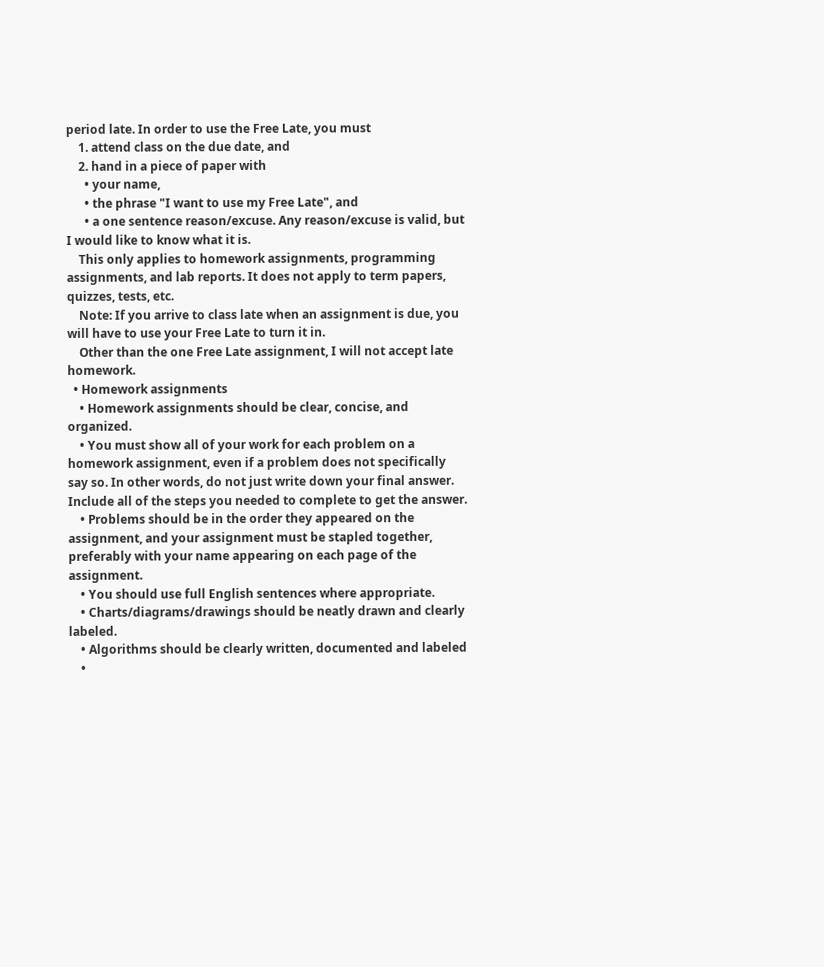period late. In order to use the Free Late, you must
    1. attend class on the due date, and
    2. hand in a piece of paper with
      • your name,
      • the phrase "I want to use my Free Late", and
      • a one sentence reason/excuse. Any reason/excuse is valid, but I would like to know what it is.
    This only applies to homework assignments, programming assignments, and lab reports. It does not apply to term papers, quizzes, tests, etc.
    Note: If you arrive to class late when an assignment is due, you will have to use your Free Late to turn it in.
    Other than the one Free Late assignment, I will not accept late homework.
  • Homework assignments
    • Homework assignments should be clear, concise, and organized.
    • You must show all of your work for each problem on a homework assignment, even if a problem does not specifically say so. In other words, do not just write down your final answer. Include all of the steps you needed to complete to get the answer.
    • Problems should be in the order they appeared on the assignment, and your assignment must be stapled together, preferably with your name appearing on each page of the assignment.
    • You should use full English sentences where appropriate.
    • Charts/diagrams/drawings should be neatly drawn and clearly labeled.
    • Algorithms should be clearly written, documented and labeled
    •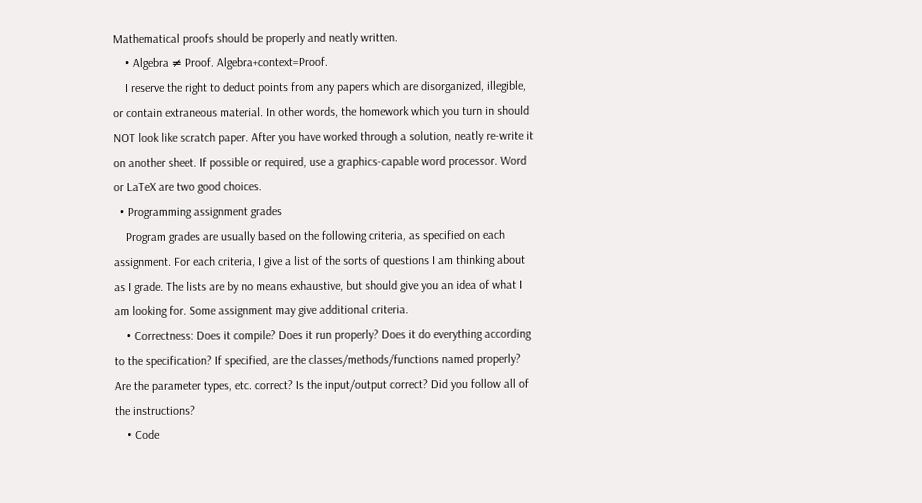Mathematical proofs should be properly and neatly written.
    • Algebra ≠ Proof. Algebra+context=Proof.
    I reserve the right to deduct points from any papers which are disorganized, illegible, or contain extraneous material. In other words, the homework which you turn in should NOT look like scratch paper. After you have worked through a solution, neatly re-write it on another sheet. If possible or required, use a graphics-capable word processor. Word or LaTeX are two good choices.
  • Programming assignment grades
    Program grades are usually based on the following criteria, as specified on each assignment. For each criteria, I give a list of the sorts of questions I am thinking about as I grade. The lists are by no means exhaustive, but should give you an idea of what I am looking for. Some assignment may give additional criteria.
    • Correctness: Does it compile? Does it run properly? Does it do everything according to the specification? If specified, are the classes/methods/functions named properly? Are the parameter types, etc. correct? Is the input/output correct? Did you follow all of the instructions?
    • Code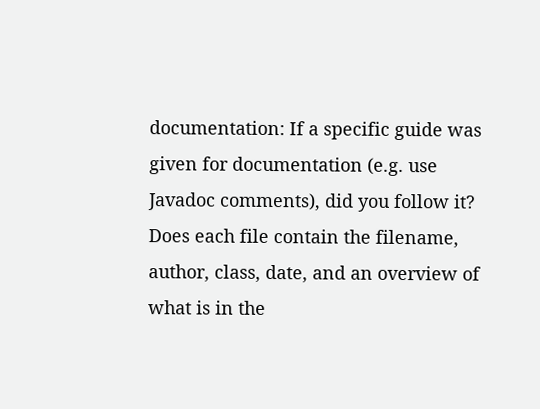documentation: If a specific guide was given for documentation (e.g. use Javadoc comments), did you follow it? Does each file contain the filename, author, class, date, and an overview of what is in the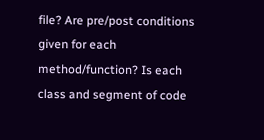file? Are pre/post conditions given for each method/function? Is each class and segment of code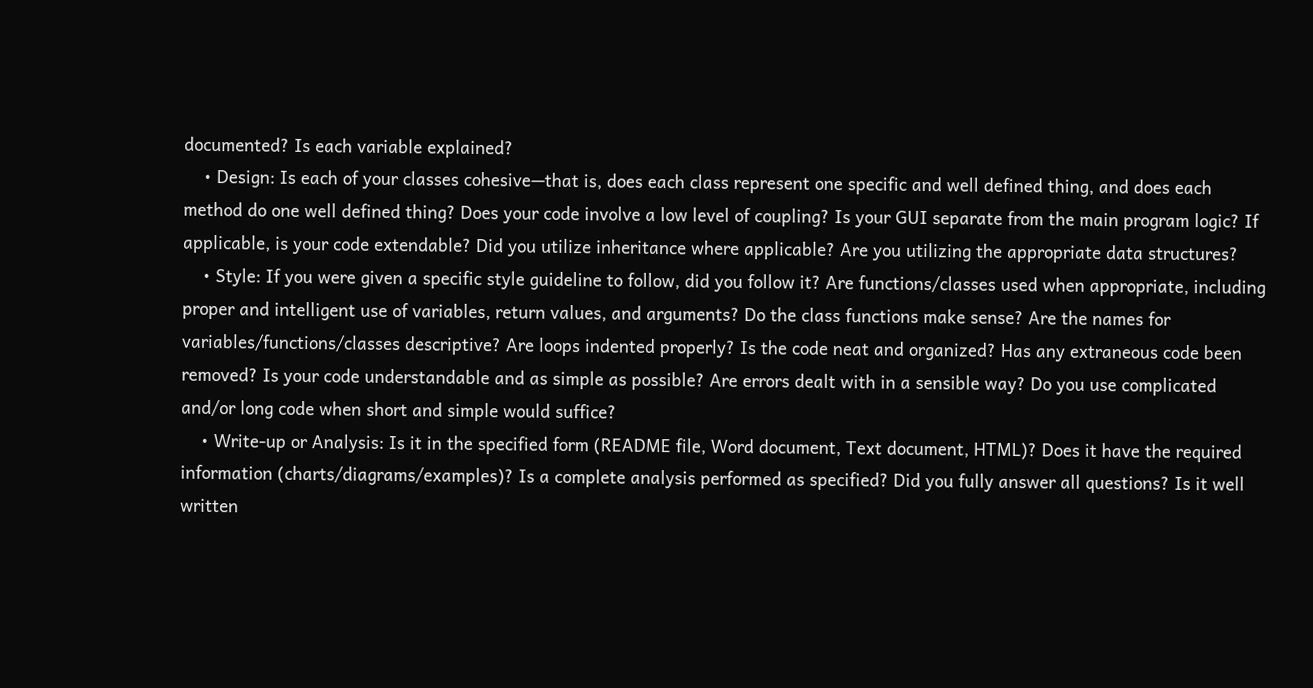documented? Is each variable explained?
    • Design: Is each of your classes cohesive—that is, does each class represent one specific and well defined thing, and does each method do one well defined thing? Does your code involve a low level of coupling? Is your GUI separate from the main program logic? If applicable, is your code extendable? Did you utilize inheritance where applicable? Are you utilizing the appropriate data structures?
    • Style: If you were given a specific style guideline to follow, did you follow it? Are functions/classes used when appropriate, including proper and intelligent use of variables, return values, and arguments? Do the class functions make sense? Are the names for variables/functions/classes descriptive? Are loops indented properly? Is the code neat and organized? Has any extraneous code been removed? Is your code understandable and as simple as possible? Are errors dealt with in a sensible way? Do you use complicated and/or long code when short and simple would suffice?
    • Write-up or Analysis: Is it in the specified form (README file, Word document, Text document, HTML)? Does it have the required information (charts/diagrams/examples)? Is a complete analysis performed as specified? Did you fully answer all questions? Is it well written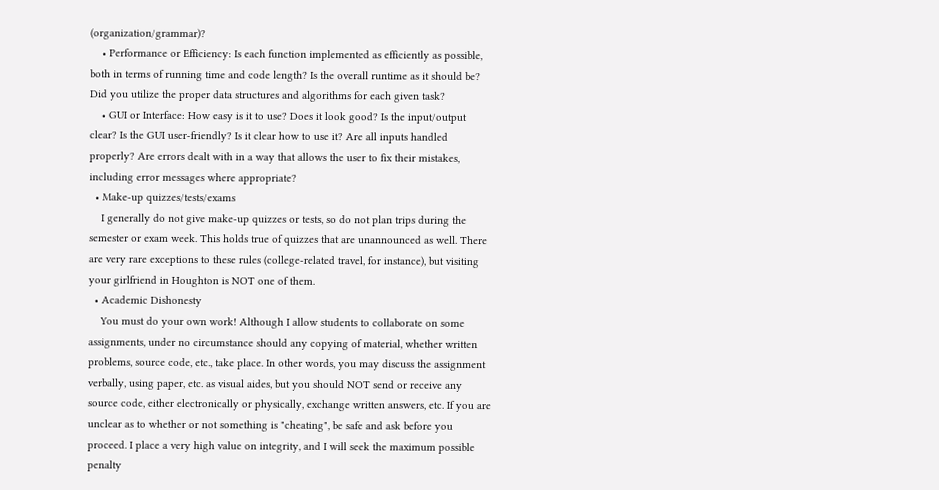(organization/grammar)?
    • Performance or Efficiency: Is each function implemented as efficiently as possible, both in terms of running time and code length? Is the overall runtime as it should be? Did you utilize the proper data structures and algorithms for each given task?
    • GUI or Interface: How easy is it to use? Does it look good? Is the input/output clear? Is the GUI user-friendly? Is it clear how to use it? Are all inputs handled properly? Are errors dealt with in a way that allows the user to fix their mistakes, including error messages where appropriate?
  • Make-up quizzes/tests/exams
    I generally do not give make-up quizzes or tests, so do not plan trips during the semester or exam week. This holds true of quizzes that are unannounced as well. There are very rare exceptions to these rules (college-related travel, for instance), but visiting your girlfriend in Houghton is NOT one of them.
  • Academic Dishonesty
    You must do your own work! Although I allow students to collaborate on some assignments, under no circumstance should any copying of material, whether written problems, source code, etc., take place. In other words, you may discuss the assignment verbally, using paper, etc. as visual aides, but you should NOT send or receive any source code, either electronically or physically, exchange written answers, etc. If you are unclear as to whether or not something is "cheating", be safe and ask before you proceed. I place a very high value on integrity, and I will seek the maximum possible penalty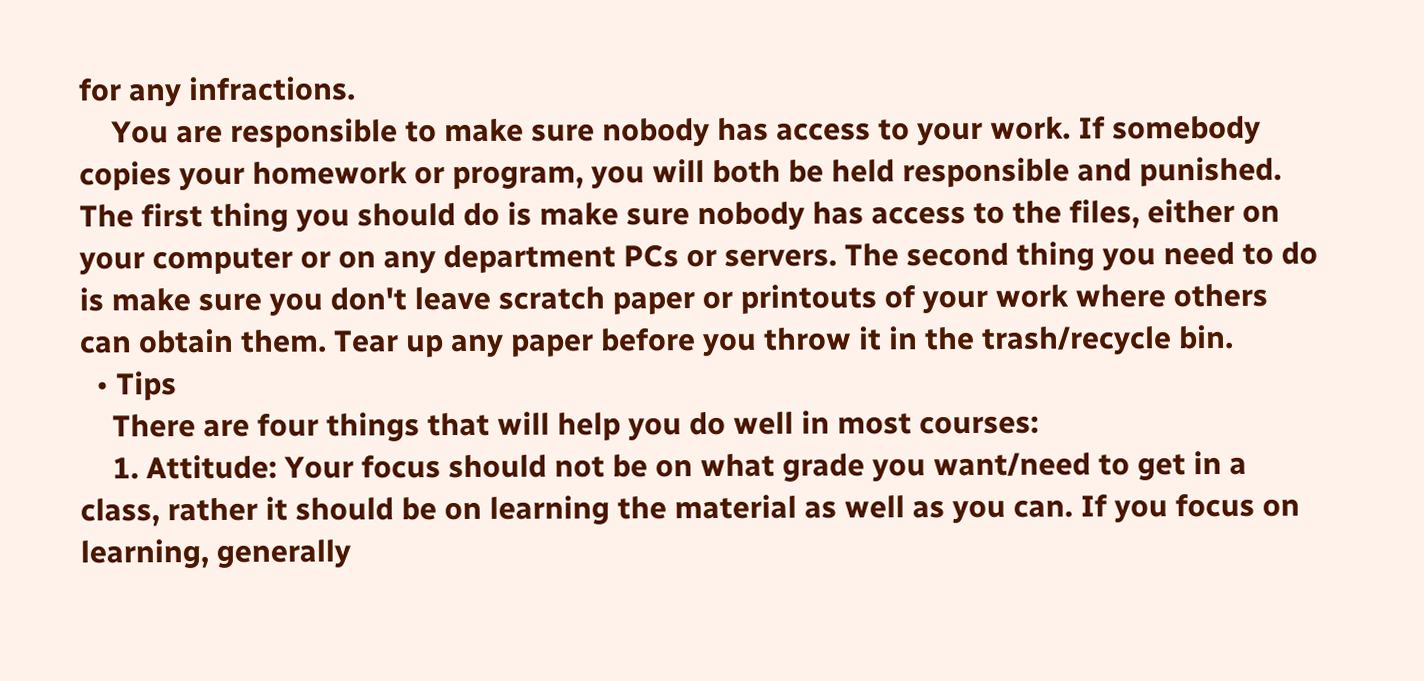for any infractions.
    You are responsible to make sure nobody has access to your work. If somebody copies your homework or program, you will both be held responsible and punished. The first thing you should do is make sure nobody has access to the files, either on your computer or on any department PCs or servers. The second thing you need to do is make sure you don't leave scratch paper or printouts of your work where others can obtain them. Tear up any paper before you throw it in the trash/recycle bin.
  • Tips
    There are four things that will help you do well in most courses:
    1. Attitude: Your focus should not be on what grade you want/need to get in a class, rather it should be on learning the material as well as you can. If you focus on learning, generally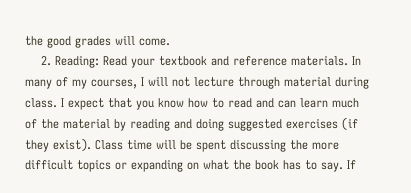the good grades will come.
    2. Reading: Read your textbook and reference materials. In many of my courses, I will not lecture through material during class. I expect that you know how to read and can learn much of the material by reading and doing suggested exercises (if they exist). Class time will be spent discussing the more difficult topics or expanding on what the book has to say. If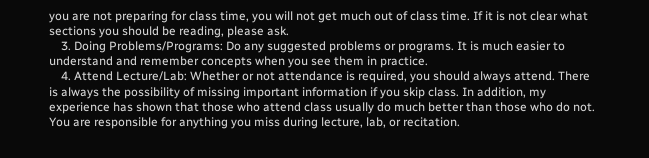you are not preparing for class time, you will not get much out of class time. If it is not clear what sections you should be reading, please ask.
    3. Doing Problems/Programs: Do any suggested problems or programs. It is much easier to understand and remember concepts when you see them in practice.
    4. Attend Lecture/Lab: Whether or not attendance is required, you should always attend. There is always the possibility of missing important information if you skip class. In addition, my experience has shown that those who attend class usually do much better than those who do not. You are responsible for anything you miss during lecture, lab, or recitation.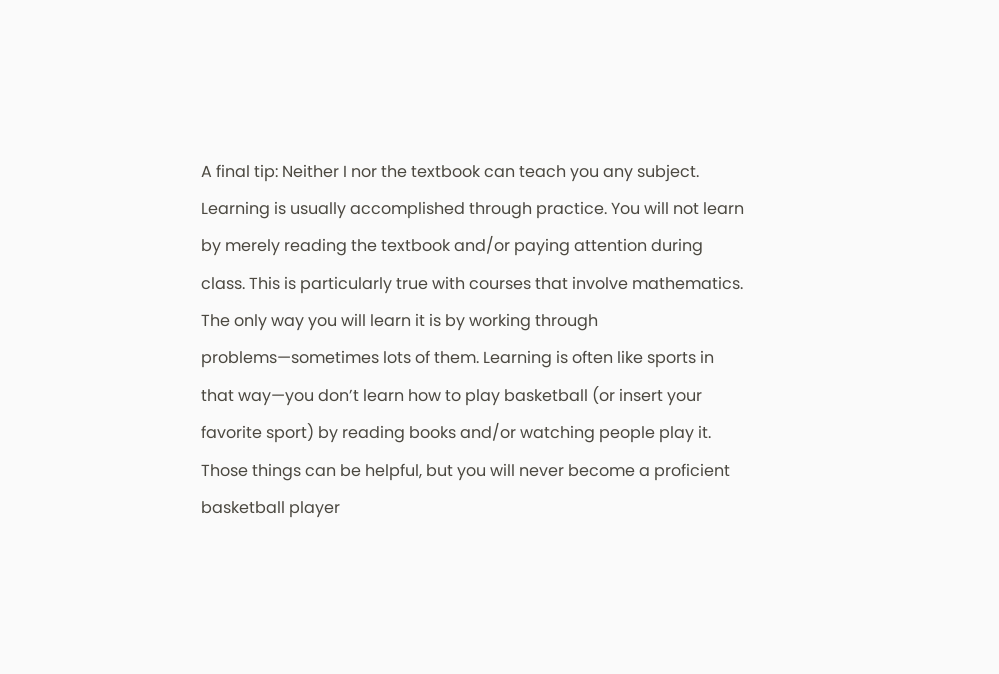A final tip: Neither I nor the textbook can teach you any subject. Learning is usually accomplished through practice. You will not learn by merely reading the textbook and/or paying attention during class. This is particularly true with courses that involve mathematics. The only way you will learn it is by working through problems—sometimes lots of them. Learning is often like sports in that way—you don’t learn how to play basketball (or insert your favorite sport) by reading books and/or watching people play it. Those things can be helpful, but you will never become a proficient basketball player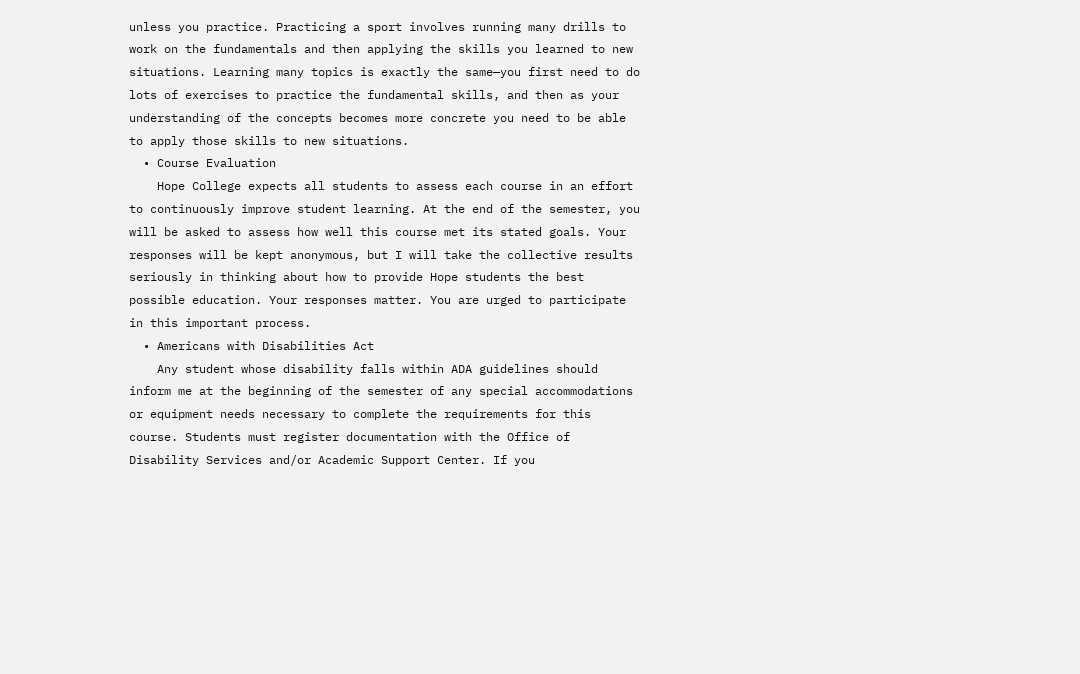unless you practice. Practicing a sport involves running many drills to work on the fundamentals and then applying the skills you learned to new situations. Learning many topics is exactly the same—you first need to do lots of exercises to practice the fundamental skills, and then as your understanding of the concepts becomes more concrete you need to be able to apply those skills to new situations.
  • Course Evaluation
    Hope College expects all students to assess each course in an effort to continuously improve student learning. At the end of the semester, you will be asked to assess how well this course met its stated goals. Your responses will be kept anonymous, but I will take the collective results seriously in thinking about how to provide Hope students the best possible education. Your responses matter. You are urged to participate in this important process.
  • Americans with Disabilities Act
    Any student whose disability falls within ADA guidelines should inform me at the beginning of the semester of any special accommodations or equipment needs necessary to complete the requirements for this course. Students must register documentation with the Office of Disability Services and/or Academic Support Center. If you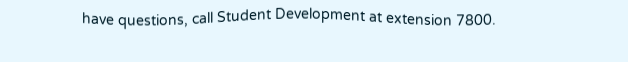have questions, call Student Development at extension 7800.